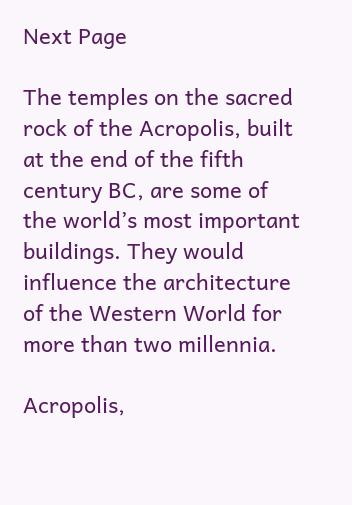Next Page

The temples on the sacred rock of the Acropolis, built at the end of the fifth century BC, are some of the world’s most important buildings. They would influence the architecture of the Western World for more than two millennia.

Acropolis,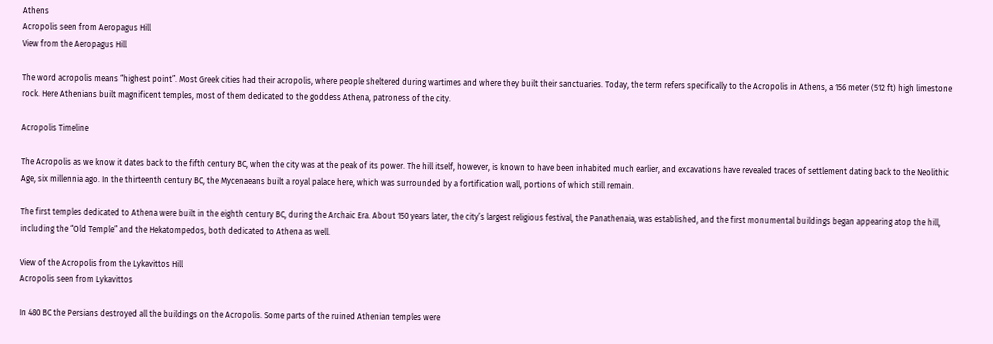Athens
Acropolis seen from Aeropagus Hill
View from the Aeropagus Hill

The word acropolis means “highest point”. Most Greek cities had their acropolis, where people sheltered during wartimes and where they built their sanctuaries. Today, the term refers specifically to the Acropolis in Athens, a 156 meter (512 ft) high limestone rock. Here Athenians built magnificent temples, most of them dedicated to the goddess Athena, patroness of the city.

Acropolis Timeline

The Acropolis as we know it dates back to the fifth century BC, when the city was at the peak of its power. The hill itself, however, is known to have been inhabited much earlier, and excavations have revealed traces of settlement dating back to the Neolithic Age, six millennia ago. In the thirteenth century BC, the Mycenaeans built a royal palace here, which was surrounded by a fortification wall, portions of which still remain.

The first temples dedicated to Athena were built in the eighth century BC, during the Archaic Era. About 150 years later, the city’s largest religious festival, the Panathenaia, was established, and the first monumental buildings began appearing atop the hill, including the “Old Temple” and the Hekatompedos, both dedicated to Athena as well.

View of the Acropolis from the Lykavittos Hill
Acropolis seen from Lykavittos

In 480 BC the Persians destroyed all the buildings on the Acropolis. Some parts of the ruined Athenian temples were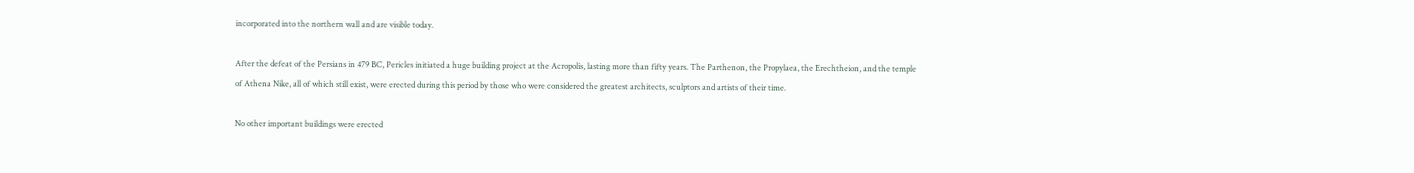incorporated into the northern wall and are visible today.

After the defeat of the Persians in 479 BC, Pericles initiated a huge building project at the Acropolis, lasting more than fifty years. The Parthenon, the Propylaea, the Erechtheion, and the temple of Athena Nike, all of which still exist, were erected during this period by those who were considered the greatest architects, sculptors and artists of their time.

No other important buildings were erected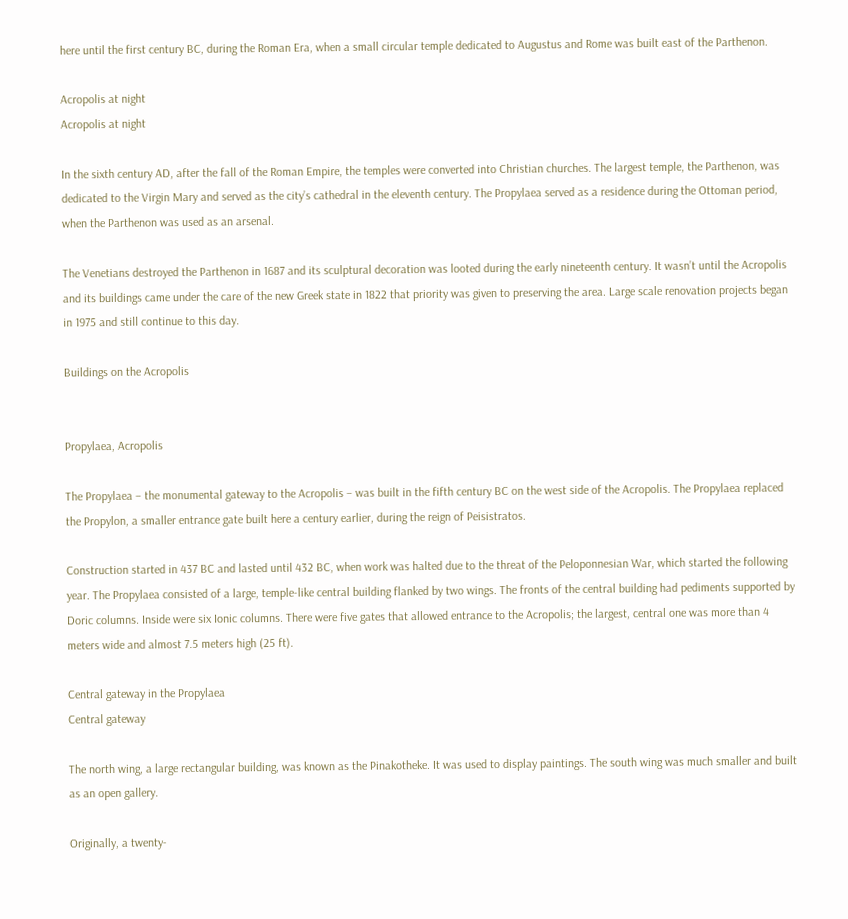here until the first century BC, during the Roman Era, when a small circular temple dedicated to Augustus and Rome was built east of the Parthenon.

Acropolis at night
Acropolis at night

In the sixth century AD, after the fall of the Roman Empire, the temples were converted into Christian churches. The largest temple, the Parthenon, was dedicated to the Virgin Mary and served as the city’s cathedral in the eleventh century. The Propylaea served as a residence during the Ottoman period, when the Parthenon was used as an arsenal.

The Venetians destroyed the Parthenon in 1687 and its sculptural decoration was looted during the early nineteenth century. It wasn’t until the Acropolis and its buildings came under the care of the new Greek state in 1822 that priority was given to preserving the area. Large scale renovation projects began in 1975 and still continue to this day.

Buildings on the Acropolis


Propylaea, Acropolis

The Propylaea – the monumental gateway to the Acropolis – was built in the fifth century BC on the west side of the Acropolis. The Propylaea replaced the Propylon, a smaller entrance gate built here a century earlier, during the reign of Peisistratos.

Construction started in 437 BC and lasted until 432 BC, when work was halted due to the threat of the Peloponnesian War, which started the following year. The Propylaea consisted of a large, temple-like central building flanked by two wings. The fronts of the central building had pediments supported by Doric columns. Inside were six Ionic columns. There were five gates that allowed entrance to the Acropolis; the largest, central one was more than 4 meters wide and almost 7.5 meters high (25 ft).

Central gateway in the Propylaea
Central gateway

The north wing, a large rectangular building, was known as the Pinakotheke. It was used to display paintings. The south wing was much smaller and built as an open gallery.

Originally, a twenty-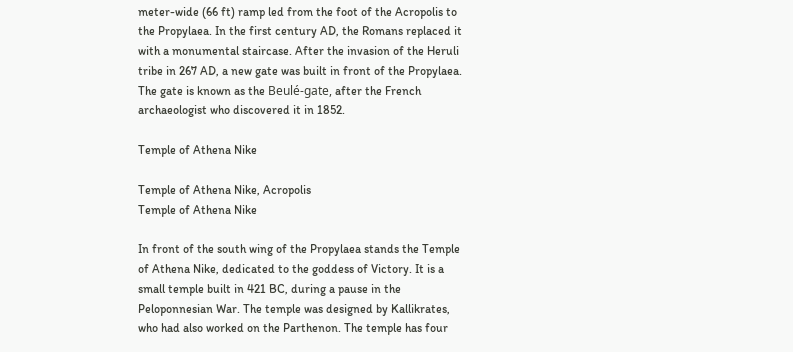meter-wide (66 ft) ramp led from the foot of the Acropolis to the Propylaea. In the first century AD, the Romans replaced it with a monumental staircase. After the invasion of the Heruli tribe in 267 AD, a new gate was built in front of the Propylaea. The gate is known as the Beulé-gate, after the French archaeologist who discovered it in 1852.

Temple of Athena Nike

Temple of Athena Nike, Acropolis
Temple of Athena Nike

In front of the south wing of the Propylaea stands the Temple of Athena Nike, dedicated to the goddess of Victory. It is a small temple built in 421 BC, during a pause in the Peloponnesian War. The temple was designed by Kallikrates, who had also worked on the Parthenon. The temple has four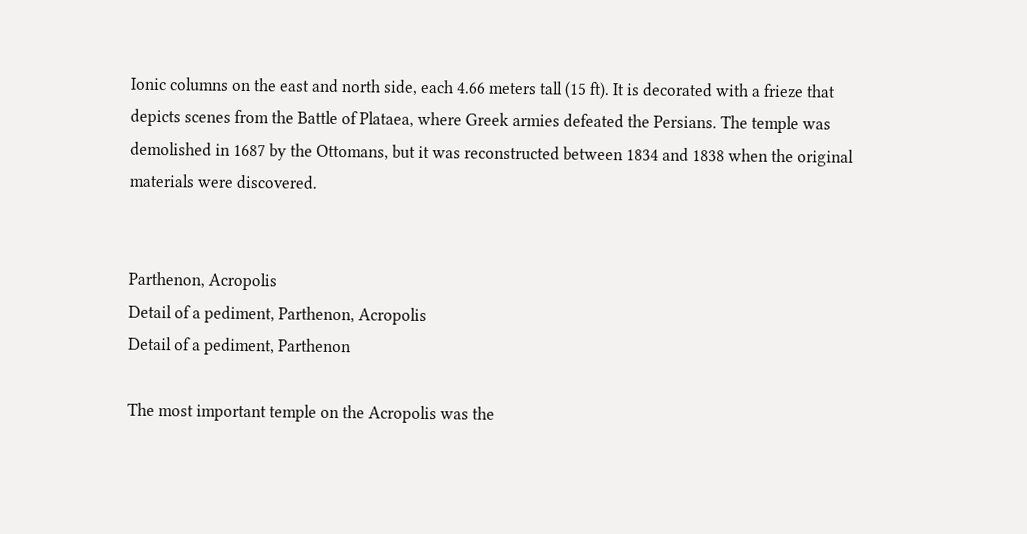Ionic columns on the east and north side, each 4.66 meters tall (15 ft). It is decorated with a frieze that depicts scenes from the Battle of Plataea, where Greek armies defeated the Persians. The temple was demolished in 1687 by the Ottomans, but it was reconstructed between 1834 and 1838 when the original materials were discovered.


Parthenon, Acropolis
Detail of a pediment, Parthenon, Acropolis
Detail of a pediment, Parthenon

The most important temple on the Acropolis was the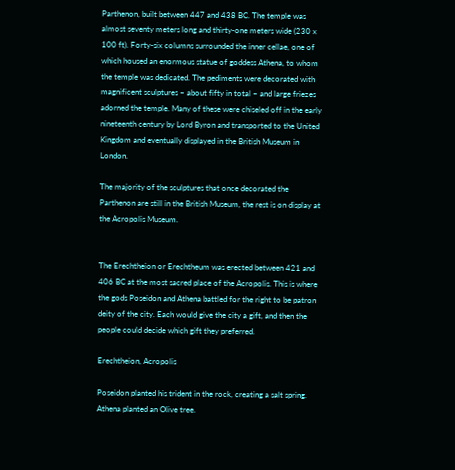Parthenon, built between 447 and 438 BC. The temple was almost seventy meters long and thirty-one meters wide (230 x 100 ft). Forty-six columns surrounded the inner cellae, one of which housed an enormous statue of goddess Athena, to whom the temple was dedicated. The pediments were decorated with magnificent sculptures – about fifty in total – and large friezes adorned the temple. Many of these were chiseled off in the early nineteenth century by Lord Byron and transported to the United Kingdom and eventually displayed in the British Museum in London.

The majority of the sculptures that once decorated the Parthenon are still in the British Museum, the rest is on display at the Acropolis Museum.


The Erechtheion or Erechtheum was erected between 421 and 406 BC at the most sacred place of the Acropolis. This is where the gods Poseidon and Athena battled for the right to be patron deity of the city. Each would give the city a gift, and then the people could decide which gift they preferred.

Erechtheion, Acropolis

Poseidon planted his trident in the rock, creating a salt spring. Athena planted an Olive tree.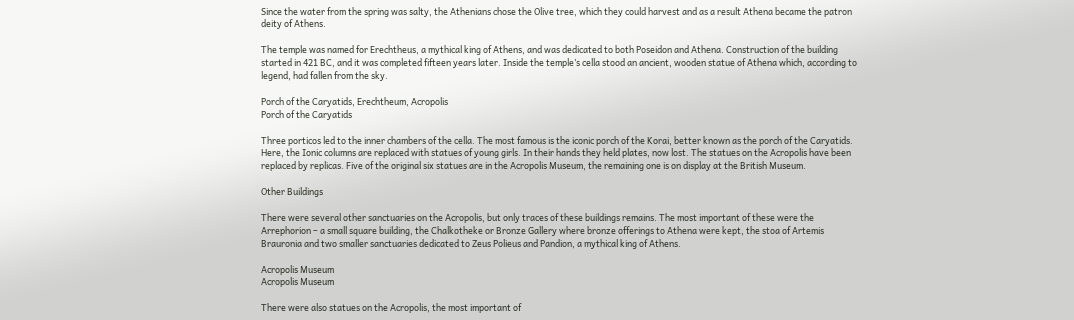Since the water from the spring was salty, the Athenians chose the Olive tree, which they could harvest and as a result Athena became the patron deity of Athens.

The temple was named for Erechtheus, a mythical king of Athens, and was dedicated to both Poseidon and Athena. Construction of the building started in 421 BC, and it was completed fifteen years later. Inside the temple’s cella stood an ancient, wooden statue of Athena which, according to legend, had fallen from the sky.

Porch of the Caryatids, Erechtheum, Acropolis
Porch of the Caryatids

Three porticos led to the inner chambers of the cella. The most famous is the iconic porch of the Korai, better known as the porch of the Caryatids. Here, the Ionic columns are replaced with statues of young girls. In their hands they held plates, now lost. The statues on the Acropolis have been replaced by replicas. Five of the original six statues are in the Acropolis Museum, the remaining one is on display at the British Museum.

Other Buildings

There were several other sanctuaries on the Acropolis, but only traces of these buildings remains. The most important of these were the Arrephorion – a small square building, the Chalkotheke or Bronze Gallery where bronze offerings to Athena were kept, the stoa of Artemis Brauronia and two smaller sanctuaries dedicated to Zeus Polieus and Pandion, a mythical king of Athens.

Acropolis Museum
Acropolis Museum

There were also statues on the Acropolis, the most important of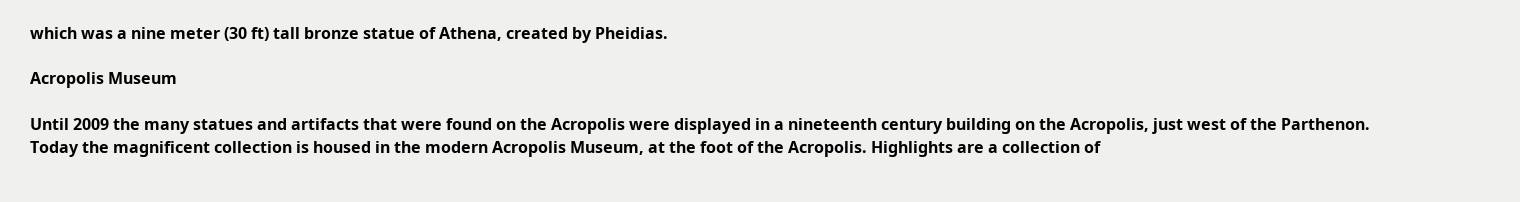which was a nine meter (30 ft) tall bronze statue of Athena, created by Pheidias.

Acropolis Museum

Until 2009 the many statues and artifacts that were found on the Acropolis were displayed in a nineteenth century building on the Acropolis, just west of the Parthenon. Today the magnificent collection is housed in the modern Acropolis Museum, at the foot of the Acropolis. Highlights are a collection of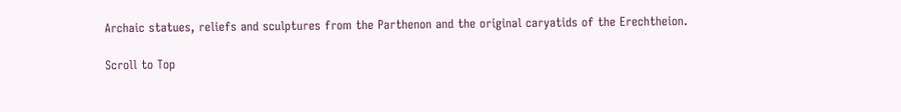Archaic statues, reliefs and sculptures from the Parthenon and the original caryatids of the Erechtheion.

Scroll to Top